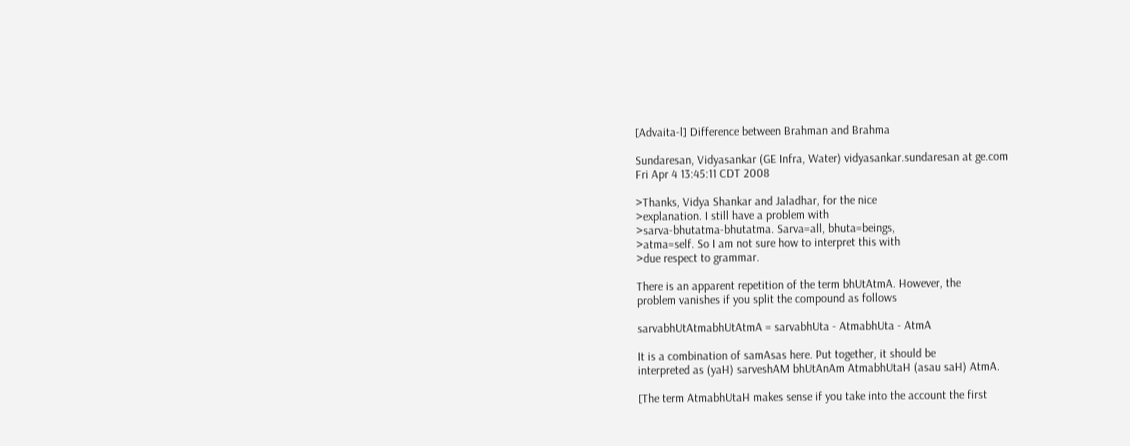[Advaita-l] Difference between Brahman and Brahma

Sundaresan, Vidyasankar (GE Infra, Water) vidyasankar.sundaresan at ge.com
Fri Apr 4 13:45:11 CDT 2008

>Thanks, Vidya Shankar and Jaladhar, for the nice
>explanation. I still have a problem with
>sarva-bhutatma-bhutatma. Sarva=all, bhuta=beings,
>atma=self. So I am not sure how to interpret this with
>due respect to grammar.

There is an apparent repetition of the term bhUtAtmA. However, the
problem vanishes if you split the compound as follows

sarvabhUtAtmabhUtAtmA = sarvabhUta - AtmabhUta - AtmA

It is a combination of samAsas here. Put together, it should be
interpreted as (yaH) sarveshAM bhUtAnAm AtmabhUtaH (asau saH) AtmA.

[The term AtmabhUtaH makes sense if you take into the account the first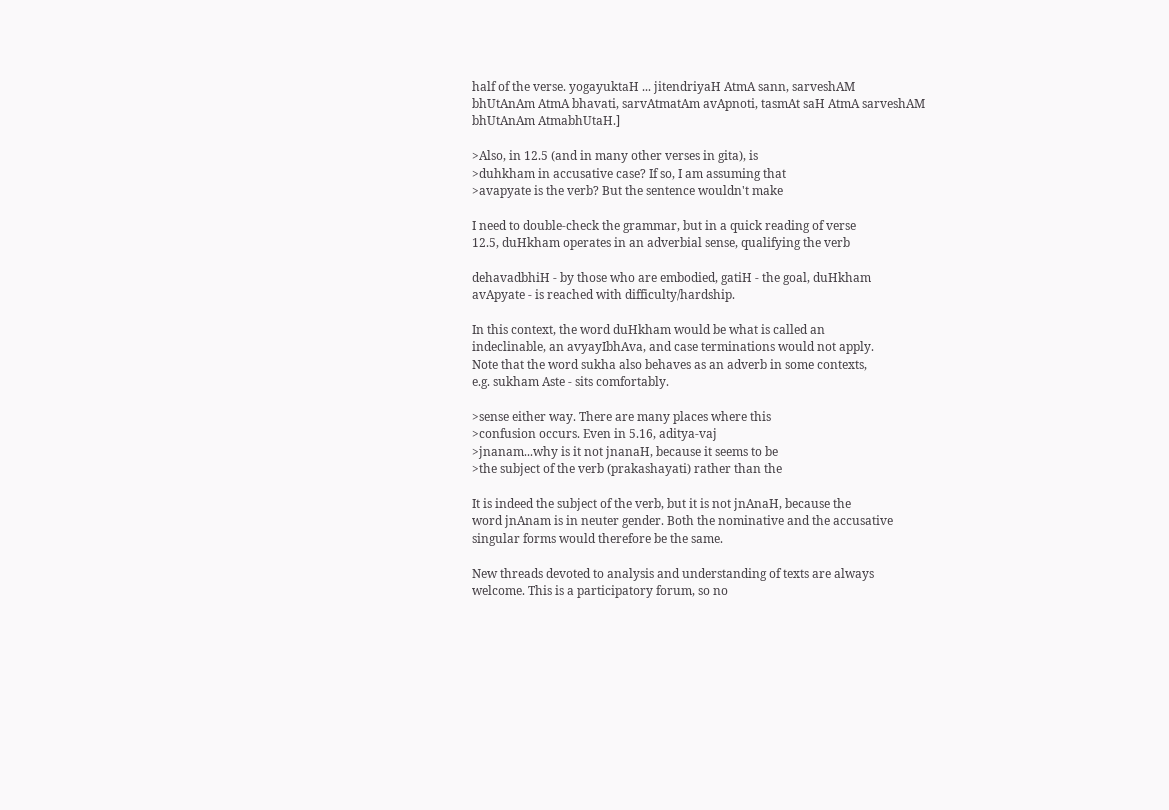half of the verse. yogayuktaH ... jitendriyaH AtmA sann, sarveshAM
bhUtAnAm AtmA bhavati, sarvAtmatAm avApnoti, tasmAt saH AtmA sarveshAM
bhUtAnAm AtmabhUtaH.]

>Also, in 12.5 (and in many other verses in gita), is
>duhkham in accusative case? If so, I am assuming that
>avapyate is the verb? But the sentence wouldn't make

I need to double-check the grammar, but in a quick reading of verse
12.5, duHkham operates in an adverbial sense, qualifying the verb

dehavadbhiH - by those who are embodied, gatiH - the goal, duHkham
avApyate - is reached with difficulty/hardship.

In this context, the word duHkham would be what is called an
indeclinable, an avyayIbhAva, and case terminations would not apply.
Note that the word sukha also behaves as an adverb in some contexts,
e.g. sukham Aste - sits comfortably.

>sense either way. There are many places where this
>confusion occurs. Even in 5.16, aditya-vaj
>jnanam...why is it not jnanaH, because it seems to be
>the subject of the verb (prakashayati) rather than the

It is indeed the subject of the verb, but it is not jnAnaH, because the
word jnAnam is in neuter gender. Both the nominative and the accusative
singular forms would therefore be the same.

New threads devoted to analysis and understanding of texts are always
welcome. This is a participatory forum, so no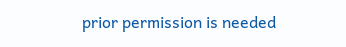prior permission is needed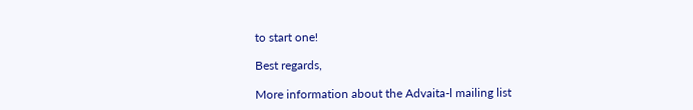to start one!

Best regards,

More information about the Advaita-l mailing list